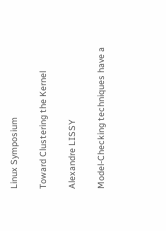Linux Symposium

Toward Clustering the Kernel

Alexandre LISSY

Model-Checking techniques have a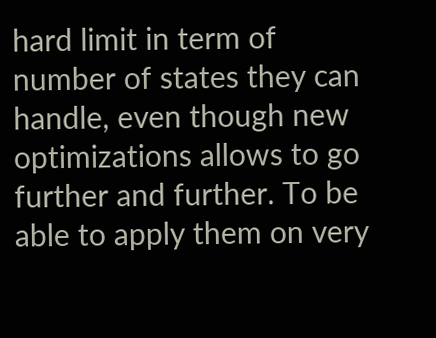hard limit in term of number of states they can handle, even though new optimizations allows to go further and further. To be able to apply them on very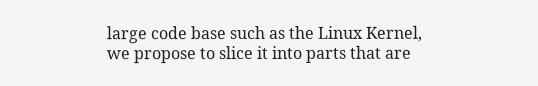large code base such as the Linux Kernel, we propose to slice it into parts that are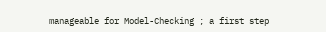manageable for Model-Checking ; a first step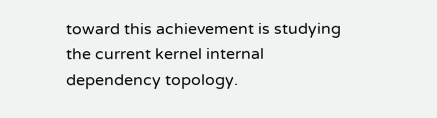toward this achievement is studying the current kernel internal dependency topology.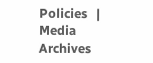Policies   |   Media Archives